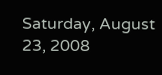Saturday, August 23, 2008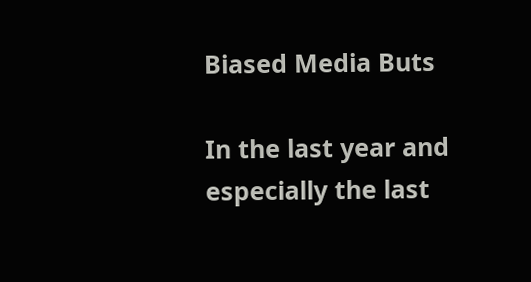Biased Media Buts

In the last year and especially the last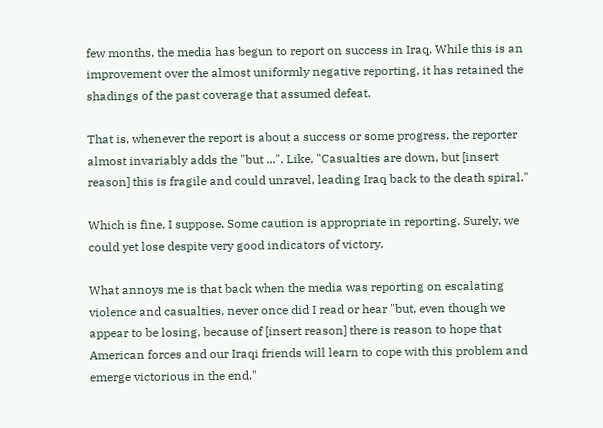few months, the media has begun to report on success in Iraq. While this is an improvement over the almost uniformly negative reporting, it has retained the shadings of the past coverage that assumed defeat.

That is, whenever the report is about a success or some progress, the reporter almost invariably adds the "but ...". Like, "Casualties are down, but [insert reason] this is fragile and could unravel, leading Iraq back to the death spiral."

Which is fine, I suppose. Some caution is appropriate in reporting. Surely, we could yet lose despite very good indicators of victory.

What annoys me is that back when the media was reporting on escalating violence and casualties, never once did I read or hear "but, even though we appear to be losing, because of [insert reason] there is reason to hope that American forces and our Iraqi friends will learn to cope with this problem and emerge victorious in the end."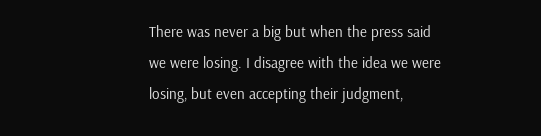There was never a big but when the press said we were losing. I disagree with the idea we were losing, but even accepting their judgment,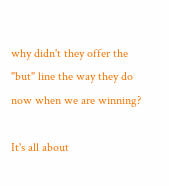why didn't they offer the "but" line the way they do now when we are winning?

It's all about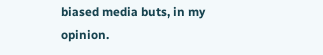biased media buts, in my opinion.